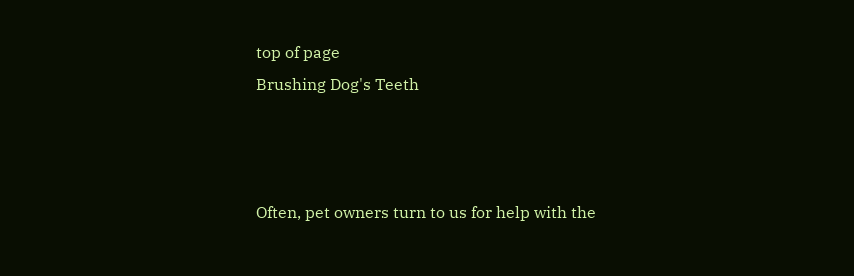top of page
Brushing Dog's Teeth



Often, pet owners turn to us for help with the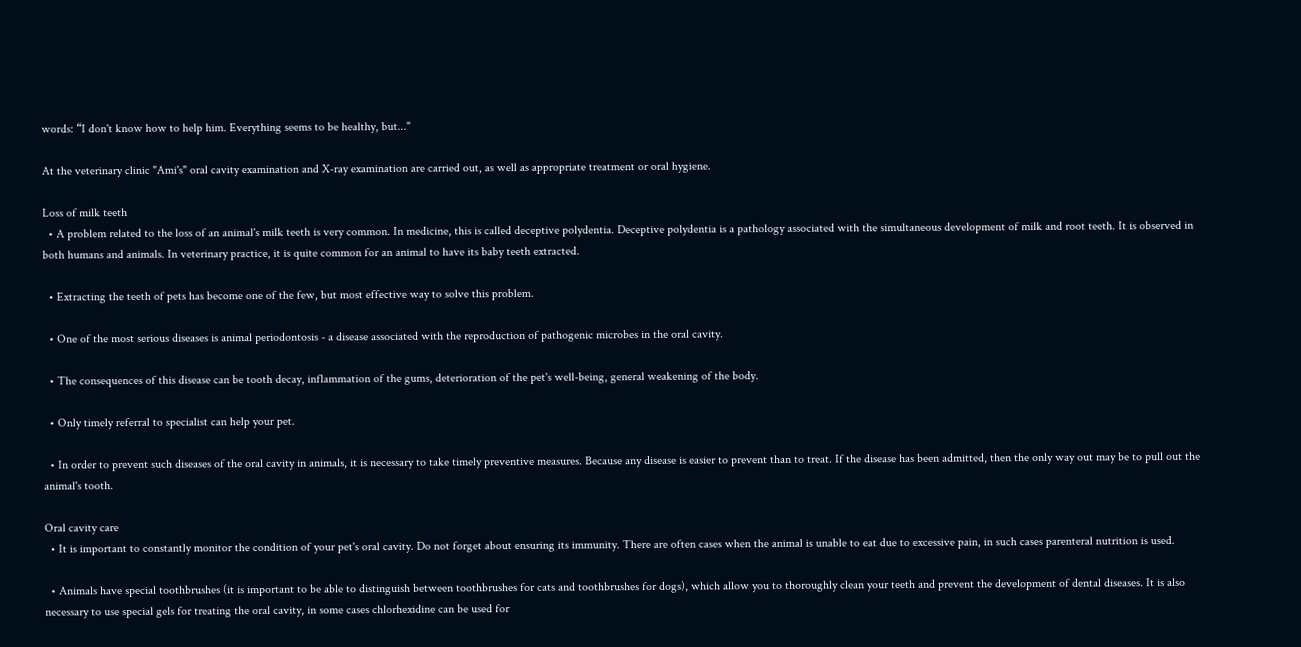words: “I don't know how to help him. Everything seems to be healthy, but..."

At the veterinary clinic "Ami's" oral cavity examination and X-ray examination are carried out, as well as appropriate treatment or oral hygiene.

Loss of milk teeth
  • A problem related to the loss of an animal's milk teeth is very common. In medicine, this is called deceptive polydentia. Deceptive polydentia is a pathology associated with the simultaneous development of milk and root teeth. It is observed in both humans and animals. In veterinary practice, it is quite common for an animal to have its baby teeth extracted.

  • Extracting the teeth of pets has become one of the few, but most effective way to solve this problem.

  • One of the most serious diseases is animal periodontosis - a disease associated with the reproduction of pathogenic microbes in the oral cavity.

  • The consequences of this disease can be tooth decay, inflammation of the gums, deterioration of the pet's well-being, general weakening of the body.

  • Only timely referral to specialist can help your pet.

  • In order to prevent such diseases of the oral cavity in animals, it is necessary to take timely preventive measures. Because any disease is easier to prevent than to treat. If the disease has been admitted, then the only way out may be to pull out the animal's tooth.

Oral cavity care
  • It is important to constantly monitor the condition of your pet's oral cavity. Do not forget about ensuring its immunity. There are often cases when the animal is unable to eat due to excessive pain, in such cases parenteral nutrition is used.

  • Animals have special toothbrushes (it is important to be able to distinguish between toothbrushes for cats and toothbrushes for dogs), which allow you to thoroughly clean your teeth and prevent the development of dental diseases. It is also necessary to use special gels for treating the oral cavity, in some cases chlorhexidine can be used for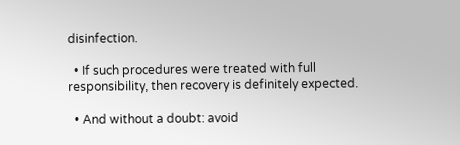disinfection.

  • If such procedures were treated with full responsibility, then recovery is definitely expected.

  • And without a doubt: avoid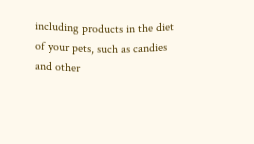including products in the diet of your pets, such as candies and other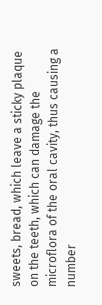sweets, bread, which leave a sticky plaque on the teeth, which can damage the microflora of the oral cavity, thus causing a number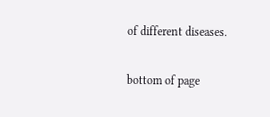of different diseases.

bottom of page